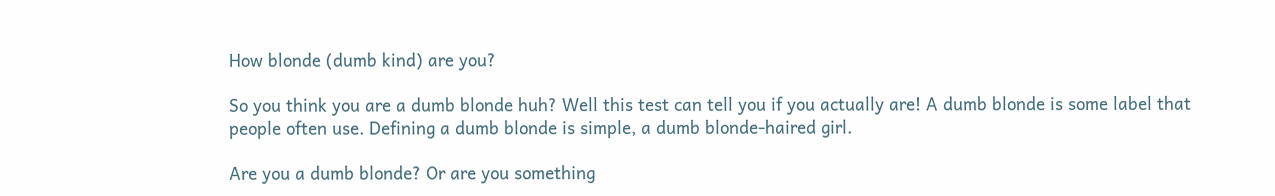How blonde (dumb kind) are you?

So you think you are a dumb blonde huh? Well this test can tell you if you actually are! A dumb blonde is some label that people often use. Defining a dumb blonde is simple, a dumb blonde-haired girl.

Are you a dumb blonde? Or are you something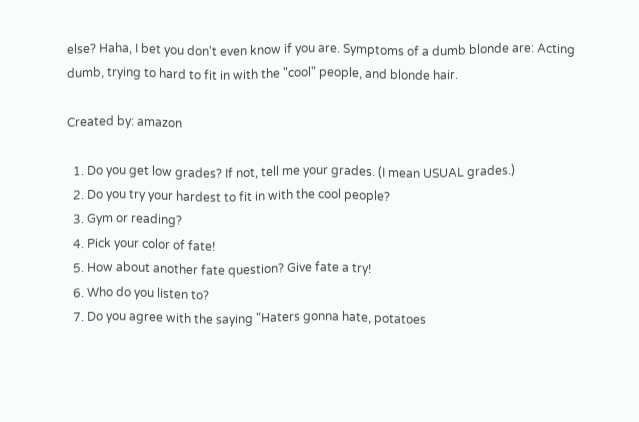else? Haha, I bet you don't even know if you are. Symptoms of a dumb blonde are: Acting dumb, trying to hard to fit in with the "cool" people, and blonde hair.

Created by: amazon

  1. Do you get low grades? If not, tell me your grades. (I mean USUAL grades.)
  2. Do you try your hardest to fit in with the cool people?
  3. Gym or reading?
  4. Pick your color of fate!
  5. How about another fate question? Give fate a try!
  6. Who do you listen to?
  7. Do you agree with the saying "Haters gonna hate, potatoes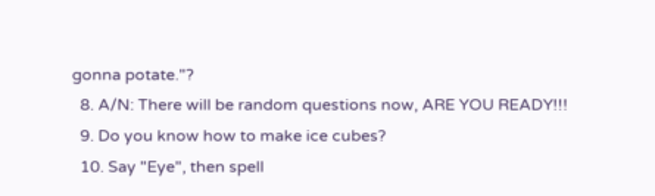gonna potate."?
  8. A/N: There will be random questions now, ARE YOU READY!!!
  9. Do you know how to make ice cubes?
  10. Say "Eye", then spell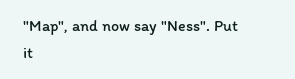"Map", and now say "Ness". Put it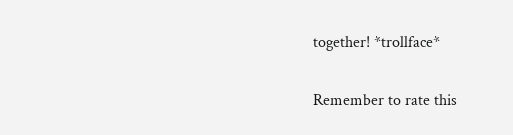together! *trollface*

Remember to rate this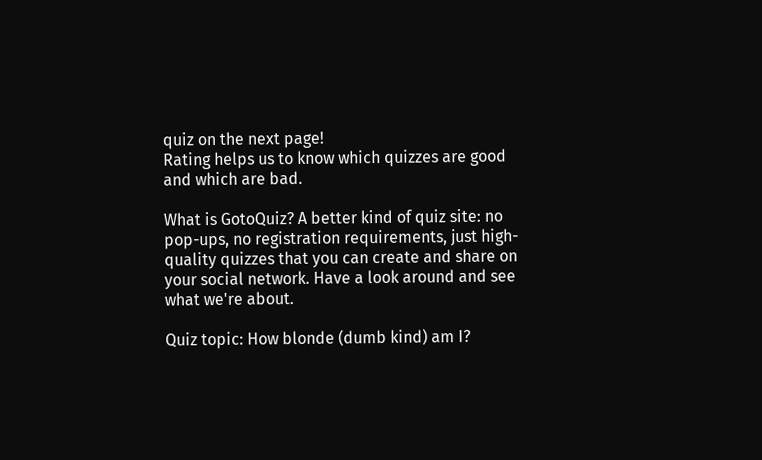quiz on the next page!
Rating helps us to know which quizzes are good and which are bad.

What is GotoQuiz? A better kind of quiz site: no pop-ups, no registration requirements, just high-quality quizzes that you can create and share on your social network. Have a look around and see what we're about.

Quiz topic: How blonde (dumb kind) am I?